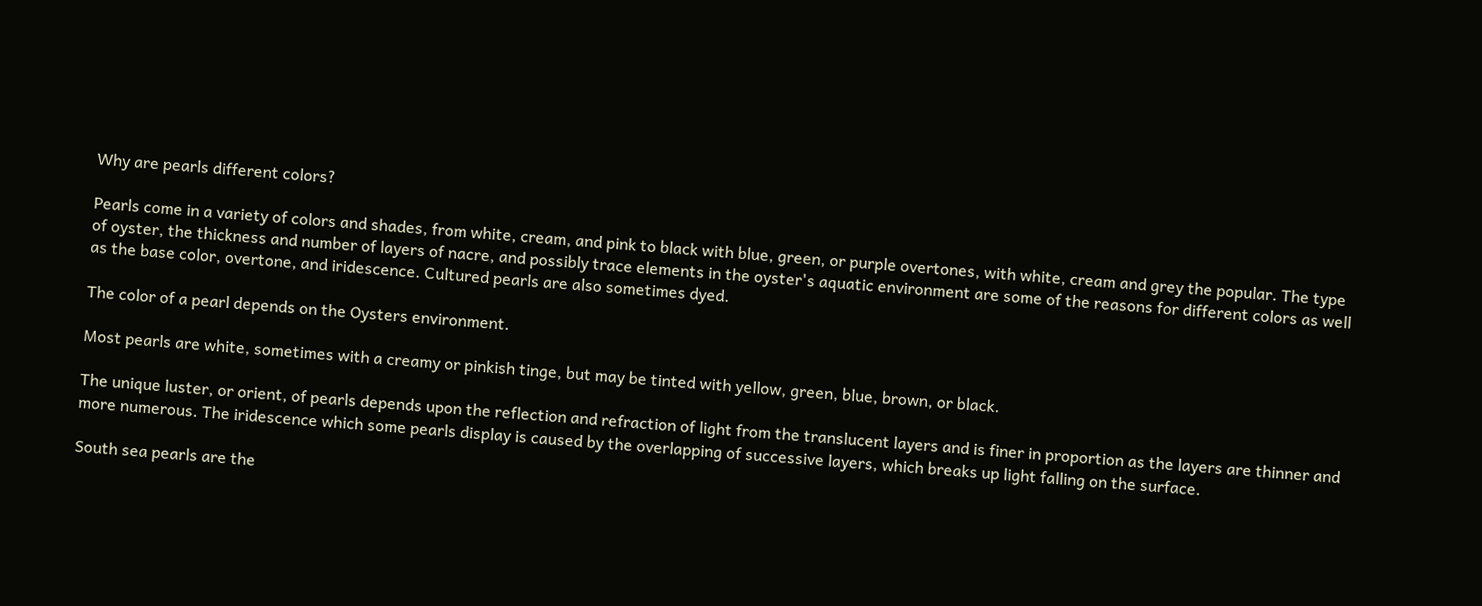Why are pearls different colors?

Pearls come in a variety of colors and shades, from white, cream, and pink to black with blue, green, or purple overtones, with white, cream and grey the popular. The type of oyster, the thickness and number of layers of nacre, and possibly trace elements in the oyster's aquatic environment are some of the reasons for different colors as well as the base color, overtone, and iridescence. Cultured pearls are also sometimes dyed.

The color of a pearl depends on the Oysters environment.

Most pearls are white, sometimes with a creamy or pinkish tinge, but may be tinted with yellow, green, blue, brown, or black.

The unique luster, or orient, of pearls depends upon the reflection and refraction of light from the translucent layers and is finer in proportion as the layers are thinner and more numerous. The iridescence which some pearls display is caused by the overlapping of successive layers, which breaks up light falling on the surface.

South sea pearls are the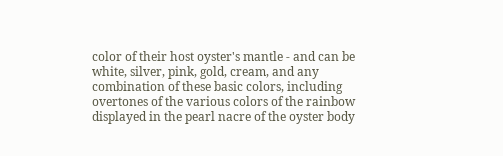color of their host oyster's mantle - and can be white, silver, pink, gold, cream, and any combination of these basic colors, including overtones of the various colors of the rainbow displayed in the pearl nacre of the oyster body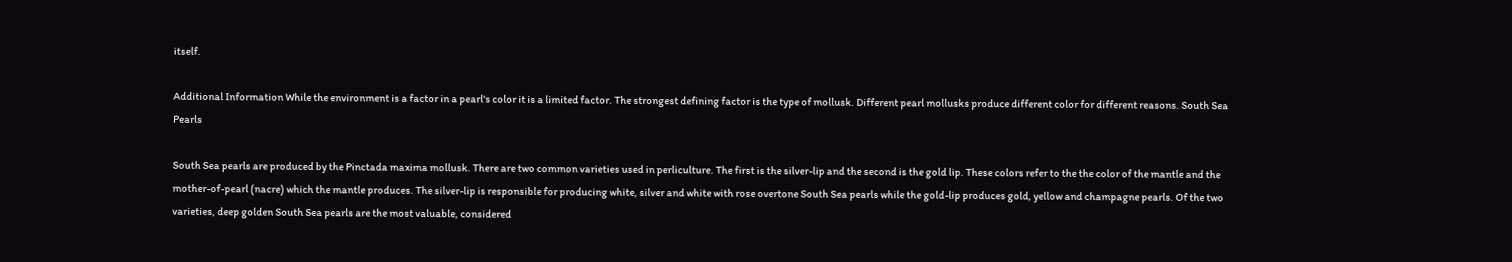itself.

Additional Information While the environment is a factor in a pearl's color it is a limited factor. The strongest defining factor is the type of mollusk. Different pearl mollusks produce different color for different reasons. South Sea Pearls

South Sea pearls are produced by the Pinctada maxima mollusk. There are two common varieties used in perliculture. The first is the silver-lip and the second is the gold lip. These colors refer to the the color of the mantle and the mother-of-pearl (nacre) which the mantle produces. The silver-lip is responsible for producing white, silver and white with rose overtone South Sea pearls while the gold-lip produces gold, yellow and champagne pearls. Of the two varieties, deep golden South Sea pearls are the most valuable, considered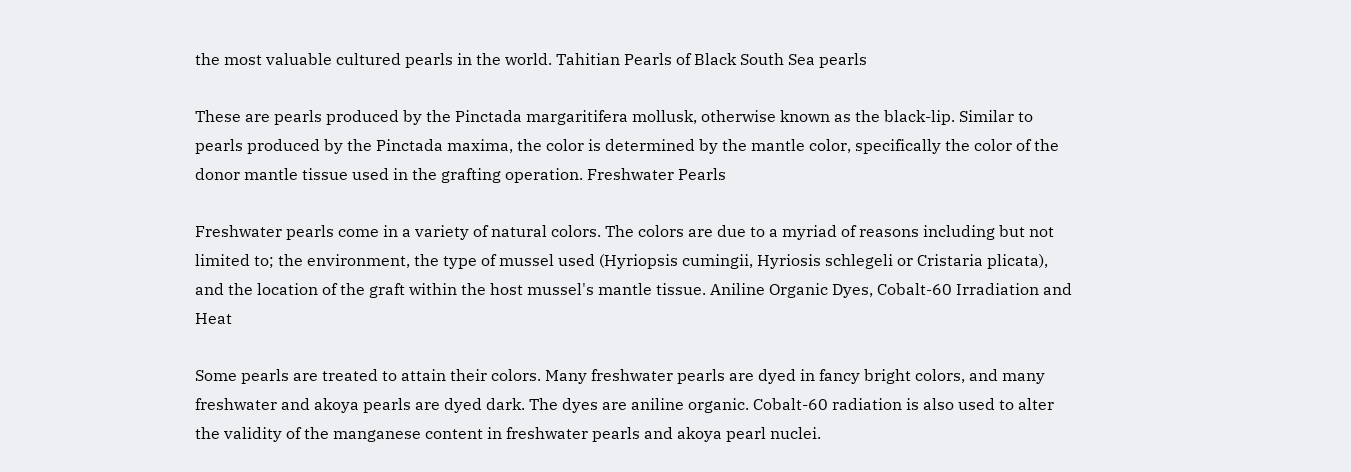the most valuable cultured pearls in the world. Tahitian Pearls of Black South Sea pearls

These are pearls produced by the Pinctada margaritifera mollusk, otherwise known as the black-lip. Similar to pearls produced by the Pinctada maxima, the color is determined by the mantle color, specifically the color of the donor mantle tissue used in the grafting operation. Freshwater Pearls

Freshwater pearls come in a variety of natural colors. The colors are due to a myriad of reasons including but not limited to; the environment, the type of mussel used (Hyriopsis cumingii, Hyriosis schlegeli or Cristaria plicata), and the location of the graft within the host mussel's mantle tissue. Aniline Organic Dyes, Cobalt-60 Irradiation and Heat

Some pearls are treated to attain their colors. Many freshwater pearls are dyed in fancy bright colors, and many freshwater and akoya pearls are dyed dark. The dyes are aniline organic. Cobalt-60 radiation is also used to alter the validity of the manganese content in freshwater pearls and akoya pearl nuclei.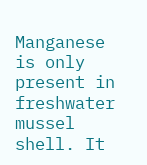Manganese is only present in freshwater mussel shell. It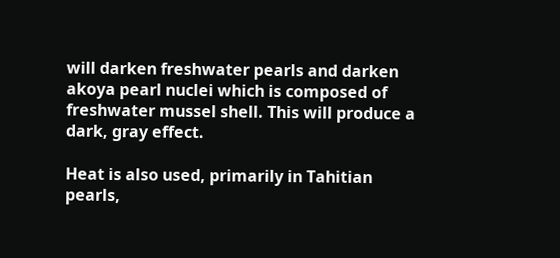will darken freshwater pearls and darken akoya pearl nuclei which is composed of freshwater mussel shell. This will produce a dark, gray effect.

Heat is also used, primarily in Tahitian pearls,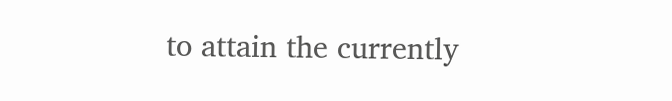to attain the currently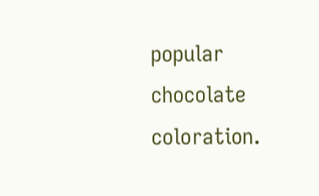popular chocolate coloration.